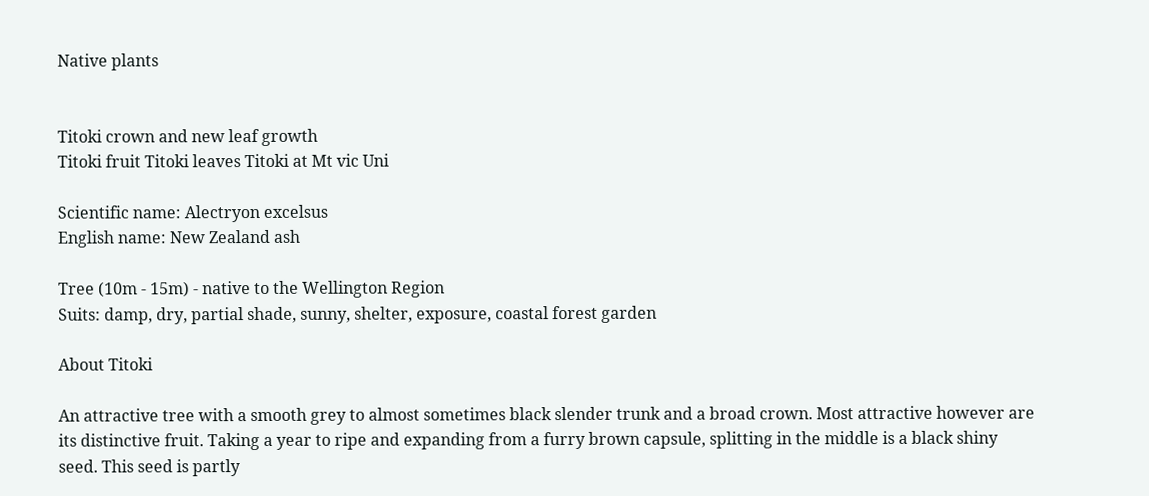Native plants


Titoki crown and new leaf growth
Titoki fruit Titoki leaves Titoki at Mt vic Uni

Scientific name: Alectryon excelsus
English name: New Zealand ash

Tree (10m - 15m) - native to the Wellington Region
Suits: damp, dry, partial shade, sunny, shelter, exposure, coastal forest garden

About Titoki

An attractive tree with a smooth grey to almost sometimes black slender trunk and a broad crown. Most attractive however are its distinctive fruit. Taking a year to ripe and expanding from a furry brown capsule, splitting in the middle is a black shiny seed. This seed is partly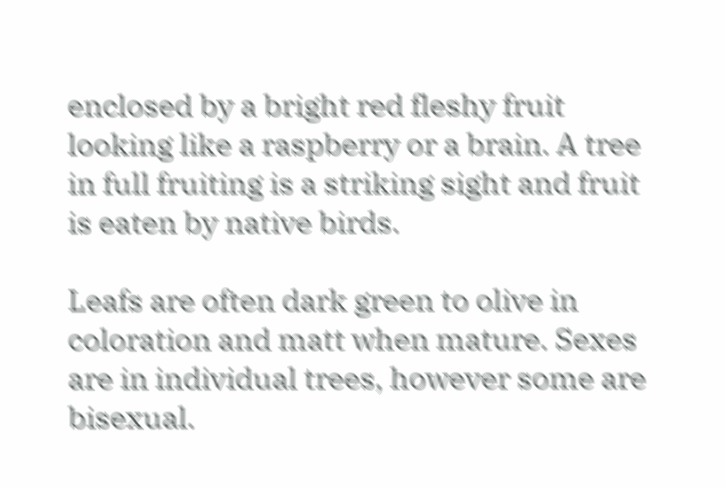enclosed by a bright red fleshy fruit looking like a raspberry or a brain. A tree in full fruiting is a striking sight and fruit is eaten by native birds.

Leafs are often dark green to olive in coloration and matt when mature. Sexes are in individual trees, however some are bisexual.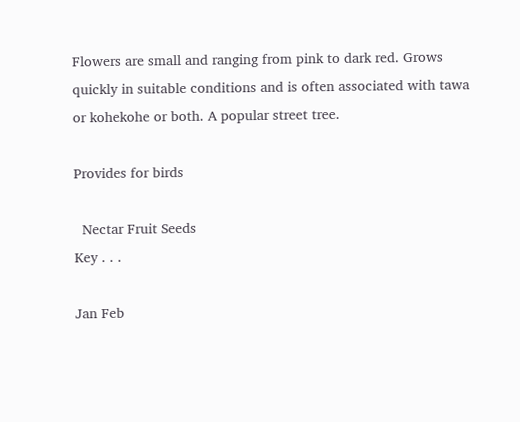Flowers are small and ranging from pink to dark red. Grows quickly in suitable conditions and is often associated with tawa or kohekohe or both. A popular street tree.

Provides for birds

  Nectar Fruit Seeds
Key . . .

Jan Feb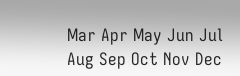Mar Apr May Jun Jul Aug Sep Oct Nov Dec